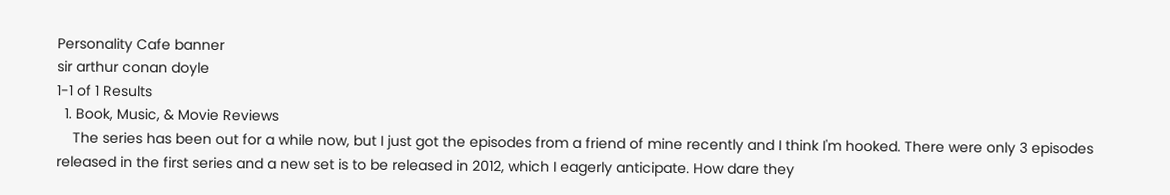Personality Cafe banner
sir arthur conan doyle
1-1 of 1 Results
  1. Book, Music, & Movie Reviews
    The series has been out for a while now, but I just got the episodes from a friend of mine recently and I think I'm hooked. There were only 3 episodes released in the first series and a new set is to be released in 2012, which I eagerly anticipate. How dare they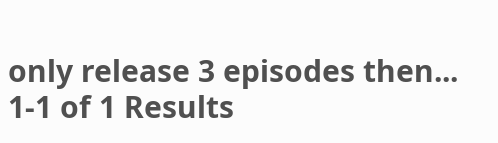only release 3 episodes then...
1-1 of 1 Results